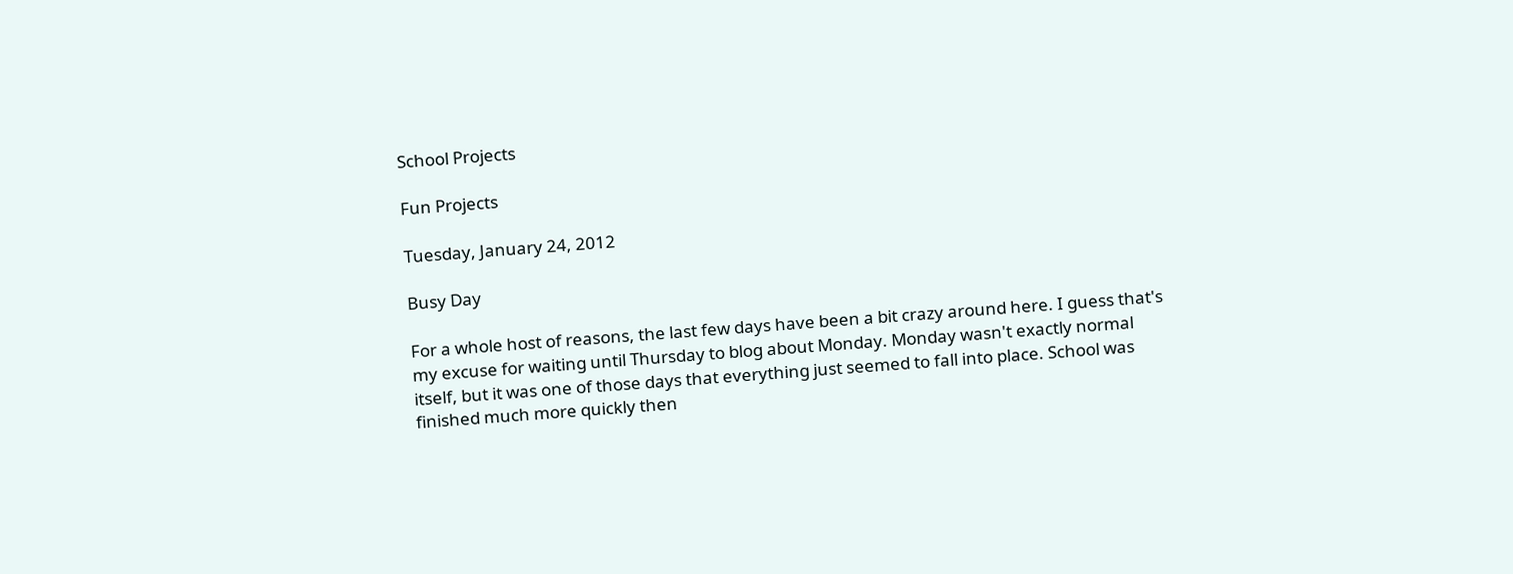School Projects

Fun Projects

Tuesday, January 24, 2012

Busy Day

For a whole host of reasons, the last few days have been a bit crazy around here. I guess that's my excuse for waiting until Thursday to blog about Monday. Monday wasn't exactly normal itself, but it was one of those days that everything just seemed to fall into place. School was finished much more quickly then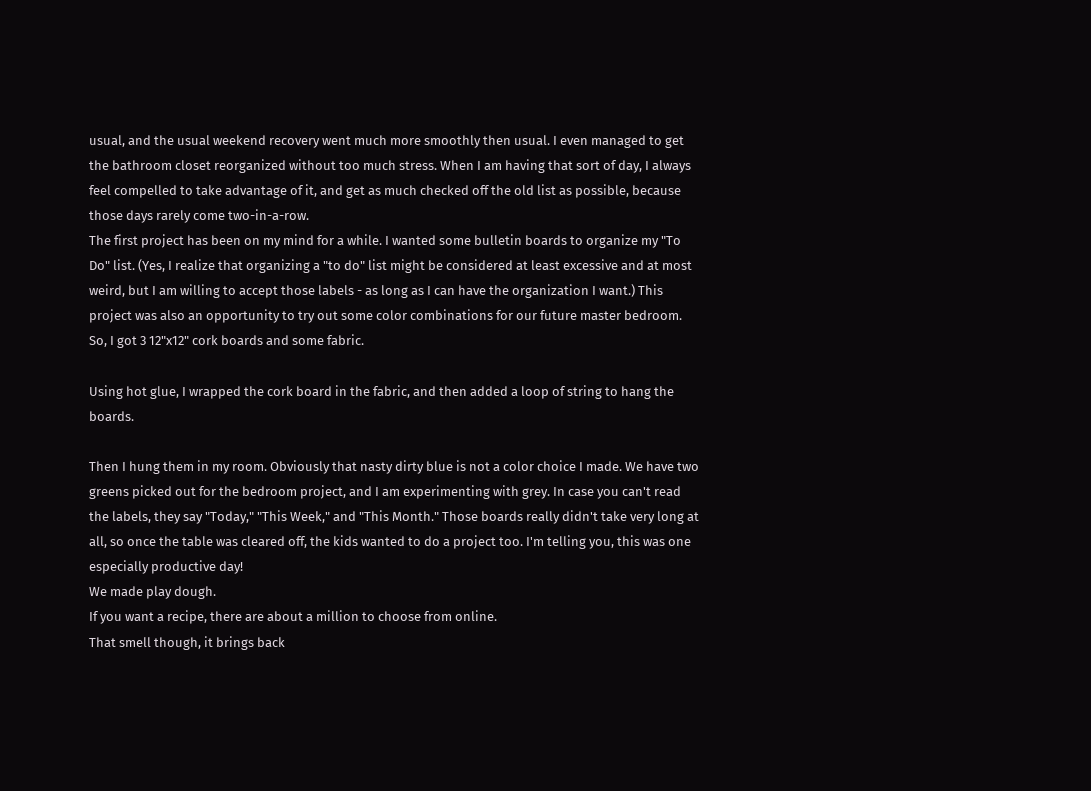usual, and the usual weekend recovery went much more smoothly then usual. I even managed to get the bathroom closet reorganized without too much stress. When I am having that sort of day, I always feel compelled to take advantage of it, and get as much checked off the old list as possible, because those days rarely come two-in-a-row.
The first project has been on my mind for a while. I wanted some bulletin boards to organize my "To Do" list. (Yes, I realize that organizing a "to do" list might be considered at least excessive and at most weird, but I am willing to accept those labels - as long as I can have the organization I want.) This project was also an opportunity to try out some color combinations for our future master bedroom. So, I got 3 12"x12" cork boards and some fabric.

Using hot glue, I wrapped the cork board in the fabric, and then added a loop of string to hang the boards.

Then I hung them in my room. Obviously that nasty dirty blue is not a color choice I made. We have two greens picked out for the bedroom project, and I am experimenting with grey. In case you can't read the labels, they say "Today," "This Week," and "This Month." Those boards really didn't take very long at all, so once the table was cleared off, the kids wanted to do a project too. I'm telling you, this was one especially productive day!
We made play dough.
If you want a recipe, there are about a million to choose from online.
That smell though, it brings back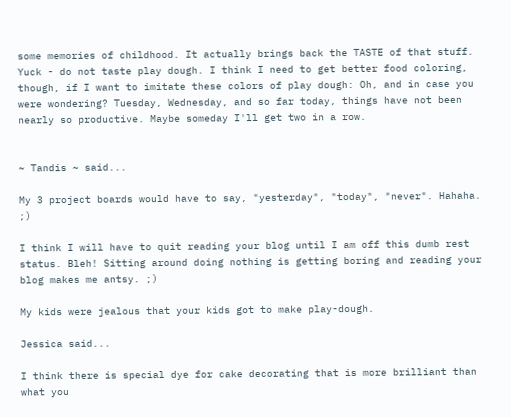some memories of childhood. It actually brings back the TASTE of that stuff. Yuck - do not taste play dough. I think I need to get better food coloring, though, if I want to imitate these colors of play dough: Oh, and in case you were wondering? Tuesday, Wednesday, and so far today, things have not been nearly so productive. Maybe someday I'll get two in a row.


~ Tandis ~ said...

My 3 project boards would have to say, "yesterday", "today", "never". Hahaha. ;)

I think I will have to quit reading your blog until I am off this dumb rest status. Bleh! Sitting around doing nothing is getting boring and reading your blog makes me antsy. ;)

My kids were jealous that your kids got to make play-dough.

Jessica said...

I think there is special dye for cake decorating that is more brilliant than what you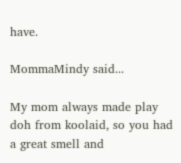have.

MommaMindy said...

My mom always made play doh from koolaid, so you had a great smell and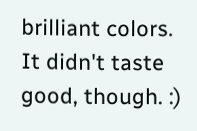brilliant colors. It didn't taste good, though. :)